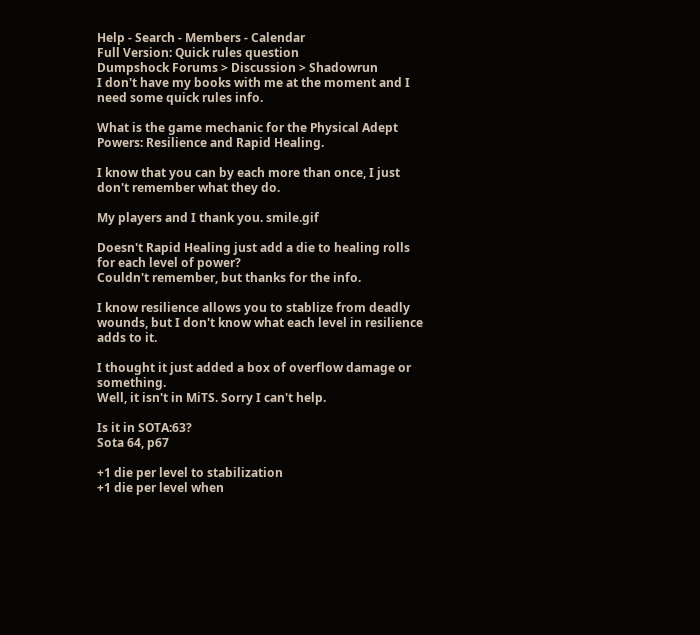Help - Search - Members - Calendar
Full Version: Quick rules question
Dumpshock Forums > Discussion > Shadowrun
I don't have my books with me at the moment and I need some quick rules info.

What is the game mechanic for the Physical Adept Powers: Resilience and Rapid Healing.

I know that you can by each more than once, I just don't remember what they do.

My players and I thank you. smile.gif

Doesn't Rapid Healing just add a die to healing rolls for each level of power?
Couldn't remember, but thanks for the info.

I know resilience allows you to stablize from deadly wounds, but I don't know what each level in resilience adds to it.

I thought it just added a box of overflow damage or something.
Well, it isn't in MiTS. Sorry I can't help.

Is it in SOTA:63?
Sota 64, p67

+1 die per level to stabilization
+1 die per level when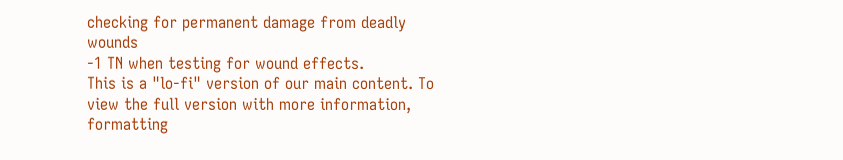checking for permanent damage from deadly wounds
-1 TN when testing for wound effects.
This is a "lo-fi" version of our main content. To view the full version with more information, formatting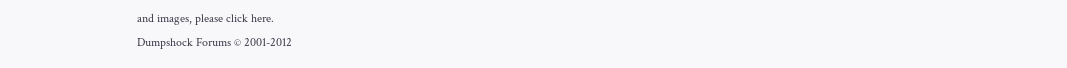and images, please click here.
Dumpshock Forums © 2001-2012